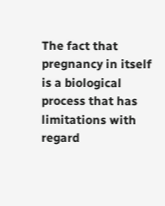The fact that pregnancy in itself is a biological process that has limitations with regard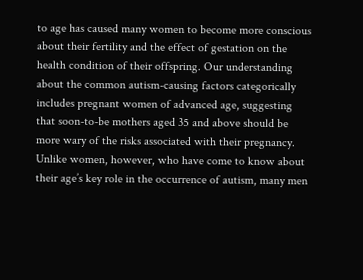to age has caused many women to become more conscious about their fertility and the effect of gestation on the health condition of their offspring. Our understanding about the common autism-causing factors categorically includes pregnant women of advanced age, suggesting that soon-to-be mothers aged 35 and above should be more wary of the risks associated with their pregnancy. Unlike women, however, who have come to know about their age’s key role in the occurrence of autism, many men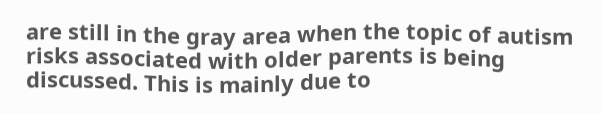are still in the gray area when the topic of autism risks associated with older parents is being discussed. This is mainly due to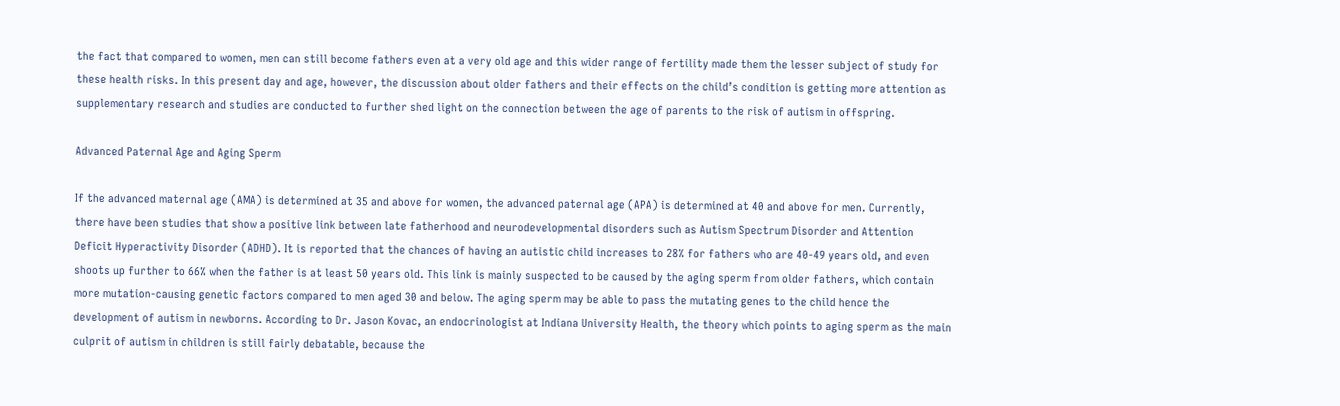the fact that compared to women, men can still become fathers even at a very old age and this wider range of fertility made them the lesser subject of study for these health risks. In this present day and age, however, the discussion about older fathers and their effects on the child’s condition is getting more attention as supplementary research and studies are conducted to further shed light on the connection between the age of parents to the risk of autism in offspring.

Advanced Paternal Age and Aging Sperm

If the advanced maternal age (AMA) is determined at 35 and above for women, the advanced paternal age (APA) is determined at 40 and above for men. Currently, there have been studies that show a positive link between late fatherhood and neurodevelopmental disorders such as Autism Spectrum Disorder and Attention Deficit Hyperactivity Disorder (ADHD). It is reported that the chances of having an autistic child increases to 28% for fathers who are 40-49 years old, and even shoots up further to 66% when the father is at least 50 years old. This link is mainly suspected to be caused by the aging sperm from older fathers, which contain more mutation-causing genetic factors compared to men aged 30 and below. The aging sperm may be able to pass the mutating genes to the child hence the development of autism in newborns. According to Dr. Jason Kovac, an endocrinologist at Indiana University Health, the theory which points to aging sperm as the main culprit of autism in children is still fairly debatable, because the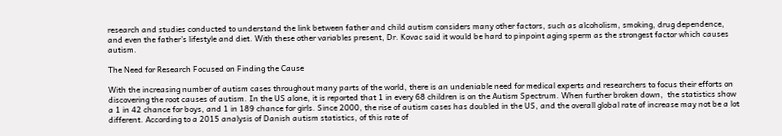research and studies conducted to understand the link between father and child autism considers many other factors, such as alcoholism, smoking, drug dependence, and even the father’s lifestyle and diet. With these other variables present, Dr. Kovac said it would be hard to pinpoint aging sperm as the strongest factor which causes autism.

The Need for Research Focused on Finding the Cause

With the increasing number of autism cases throughout many parts of the world, there is an undeniable need for medical experts and researchers to focus their efforts on discovering the root causes of autism. In the US alone, it is reported that 1 in every 68 children is on the Autism Spectrum. When further broken down,  the statistics show a 1 in 42 chance for boys, and 1 in 189 chance for girls. Since 2000, the rise of autism cases has doubled in the US, and the overall global rate of increase may not be a lot different. According to a 2015 analysis of Danish autism statistics, of this rate of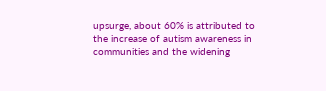upsurge, about 60% is attributed to the increase of autism awareness in communities and the widening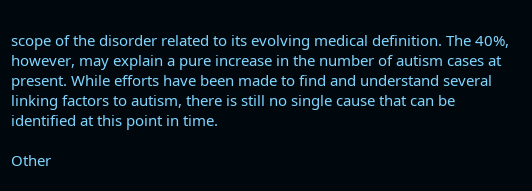scope of the disorder related to its evolving medical definition. The 40%, however, may explain a pure increase in the number of autism cases at present. While efforts have been made to find and understand several linking factors to autism, there is still no single cause that can be identified at this point in time.

Other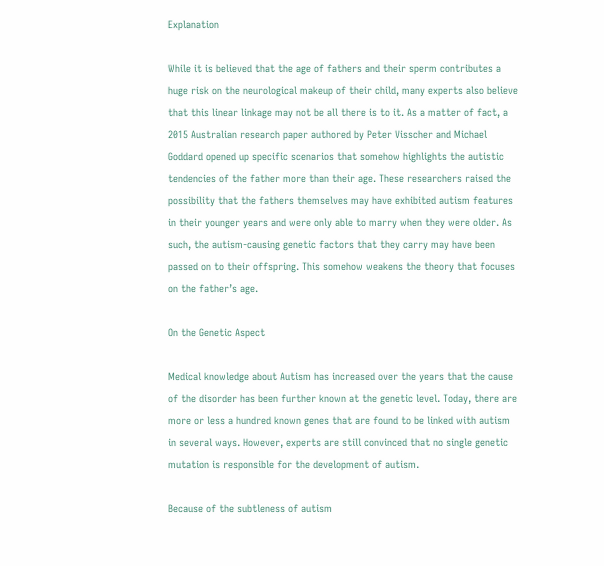Explanation

While it is believed that the age of fathers and their sperm contributes a huge risk on the neurological makeup of their child, many experts also believe that this linear linkage may not be all there is to it. As a matter of fact, a 2015 Australian research paper authored by Peter Visscher and Michael Goddard opened up specific scenarios that somehow highlights the autistic tendencies of the father more than their age. These researchers raised the possibility that the fathers themselves may have exhibited autism features in their younger years and were only able to marry when they were older. As such, the autism-causing genetic factors that they carry may have been passed on to their offspring. This somehow weakens the theory that focuses on the father’s age.

On the Genetic Aspect

Medical knowledge about Autism has increased over the years that the cause of the disorder has been further known at the genetic level. Today, there are more or less a hundred known genes that are found to be linked with autism in several ways. However, experts are still convinced that no single genetic mutation is responsible for the development of autism.

Because of the subtleness of autism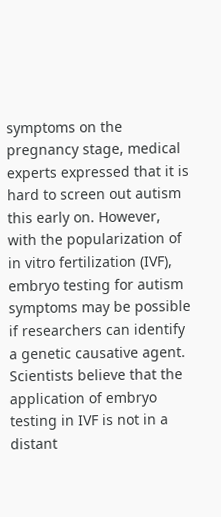symptoms on the pregnancy stage, medical experts expressed that it is hard to screen out autism this early on. However, with the popularization of in vitro fertilization (IVF), embryo testing for autism symptoms may be possible if researchers can identify a genetic causative agent. Scientists believe that the application of embryo testing in IVF is not in a distant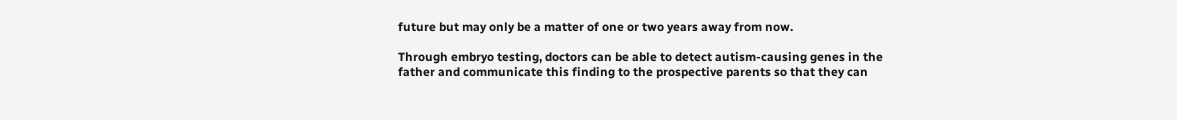future but may only be a matter of one or two years away from now.

Through embryo testing, doctors can be able to detect autism-causing genes in the father and communicate this finding to the prospective parents so that they can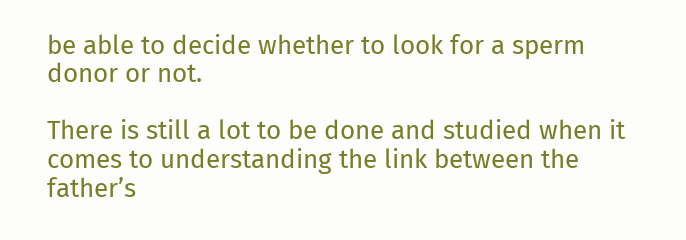be able to decide whether to look for a sperm donor or not.

There is still a lot to be done and studied when it comes to understanding the link between the father’s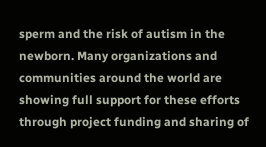sperm and the risk of autism in the newborn. Many organizations and communities around the world are showing full support for these efforts through project funding and sharing of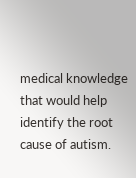medical knowledge that would help identify the root cause of autism.